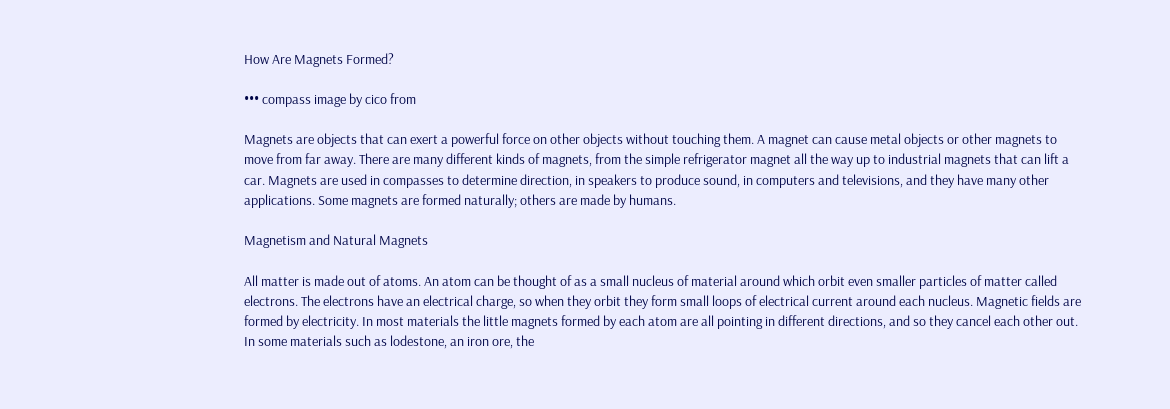How Are Magnets Formed?

••• compass image by cico from

Magnets are objects that can exert a powerful force on other objects without touching them. A magnet can cause metal objects or other magnets to move from far away. There are many different kinds of magnets, from the simple refrigerator magnet all the way up to industrial magnets that can lift a car. Magnets are used in compasses to determine direction, in speakers to produce sound, in computers and televisions, and they have many other applications. Some magnets are formed naturally; others are made by humans.

Magnetism and Natural Magnets

All matter is made out of atoms. An atom can be thought of as a small nucleus of material around which orbit even smaller particles of matter called electrons. The electrons have an electrical charge, so when they orbit they form small loops of electrical current around each nucleus. Magnetic fields are formed by electricity. In most materials the little magnets formed by each atom are all pointing in different directions, and so they cancel each other out. In some materials such as lodestone, an iron ore, the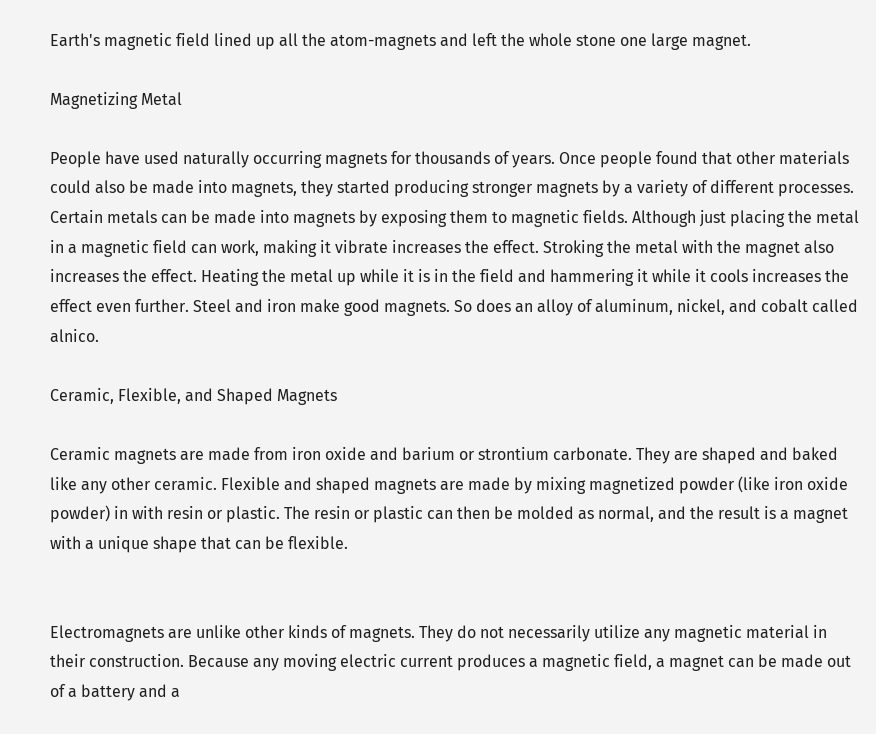Earth's magnetic field lined up all the atom-magnets and left the whole stone one large magnet.

Magnetizing Metal

People have used naturally occurring magnets for thousands of years. Once people found that other materials could also be made into magnets, they started producing stronger magnets by a variety of different processes. Certain metals can be made into magnets by exposing them to magnetic fields. Although just placing the metal in a magnetic field can work, making it vibrate increases the effect. Stroking the metal with the magnet also increases the effect. Heating the metal up while it is in the field and hammering it while it cools increases the effect even further. Steel and iron make good magnets. So does an alloy of aluminum, nickel, and cobalt called alnico.

Ceramic, Flexible, and Shaped Magnets

Ceramic magnets are made from iron oxide and barium or strontium carbonate. They are shaped and baked like any other ceramic. Flexible and shaped magnets are made by mixing magnetized powder (like iron oxide powder) in with resin or plastic. The resin or plastic can then be molded as normal, and the result is a magnet with a unique shape that can be flexible.


Electromagnets are unlike other kinds of magnets. They do not necessarily utilize any magnetic material in their construction. Because any moving electric current produces a magnetic field, a magnet can be made out of a battery and a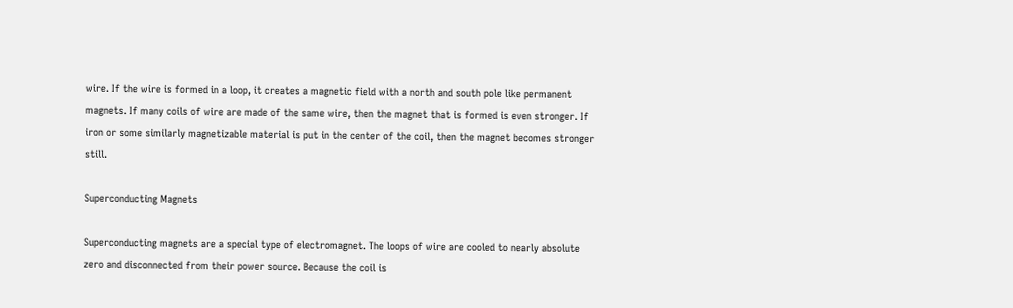wire. If the wire is formed in a loop, it creates a magnetic field with a north and south pole like permanent magnets. If many coils of wire are made of the same wire, then the magnet that is formed is even stronger. If iron or some similarly magnetizable material is put in the center of the coil, then the magnet becomes stronger still.

Superconducting Magnets

Superconducting magnets are a special type of electromagnet. The loops of wire are cooled to nearly absolute zero and disconnected from their power source. Because the coil is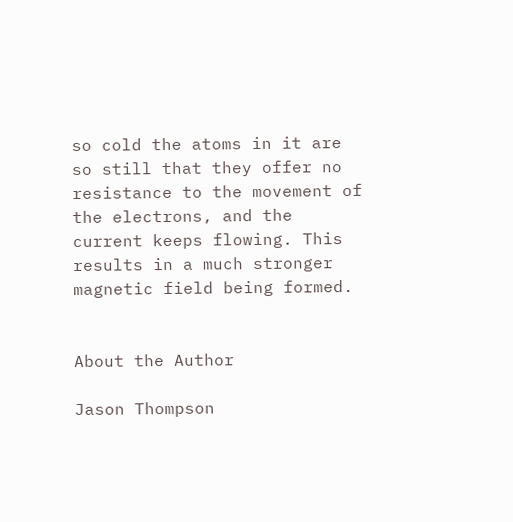so cold the atoms in it are so still that they offer no resistance to the movement of the electrons, and the current keeps flowing. This results in a much stronger magnetic field being formed.


About the Author

Jason Thompson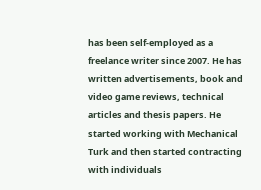has been self-employed as a freelance writer since 2007. He has written advertisements, book and video game reviews, technical articles and thesis papers. He started working with Mechanical Turk and then started contracting with individuals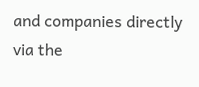and companies directly via the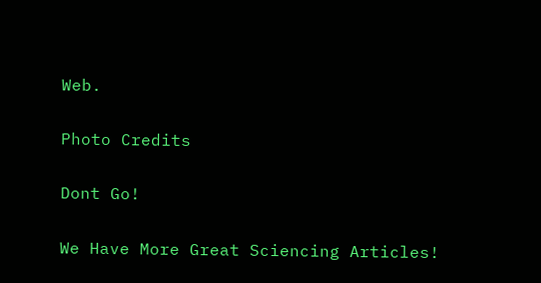Web.

Photo Credits

Dont Go!

We Have More Great Sciencing Articles!